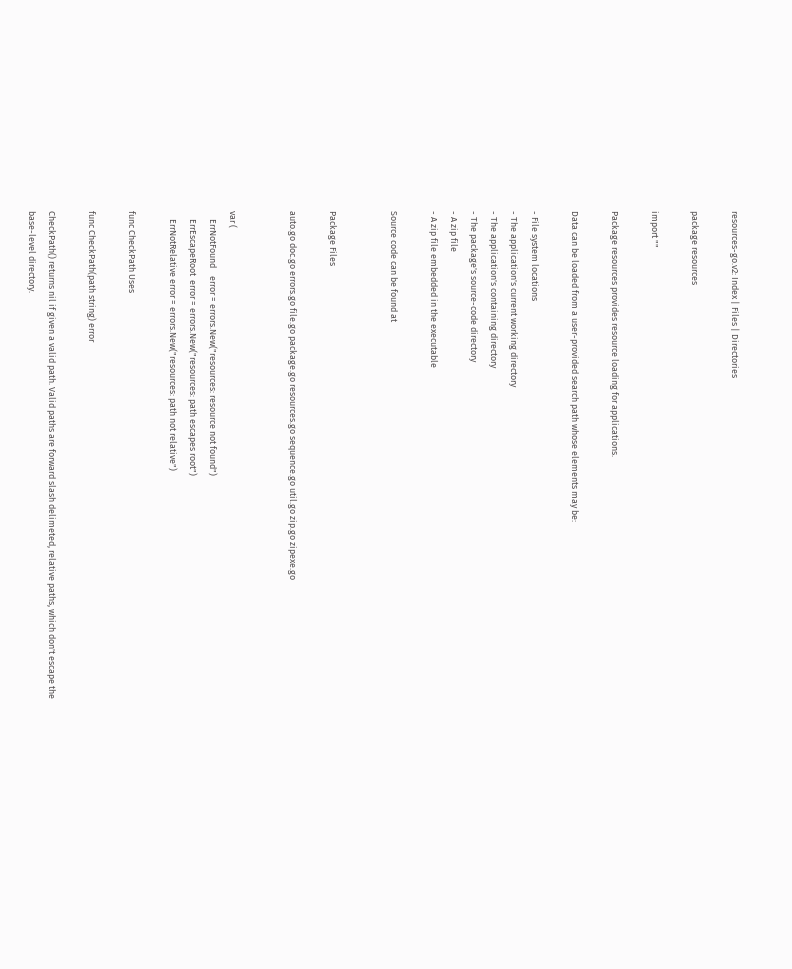resources-go.v2: Index | Files | Directories

package resources

import ""

Package resources provides resource loading for applications.

Data can be loaded from a user-provided search path whose elements may be:

- File system locations
- The application's current working directory
- The application's containing directory
- The package's source-code directory
- A zip file
- A zip file embedded in the executable

Source code can be found at


Package Files

auto.go doc.go errors.go file.go package.go resources.go sequence.go util.go zip.go zipexe.go


var (
    ErrNotFound    error = errors.New("resources: resource not found")
    ErrEscapeRoot  error = errors.New("resources: path escapes root")
    ErrNotRelative error = errors.New("resources: path not relative")

func CheckPath Uses

func CheckPath(path string) error

CheckPath() returns nil if given a valid path. Valid paths are forward slash delimeted, relative paths, which don't escape the base-level directory.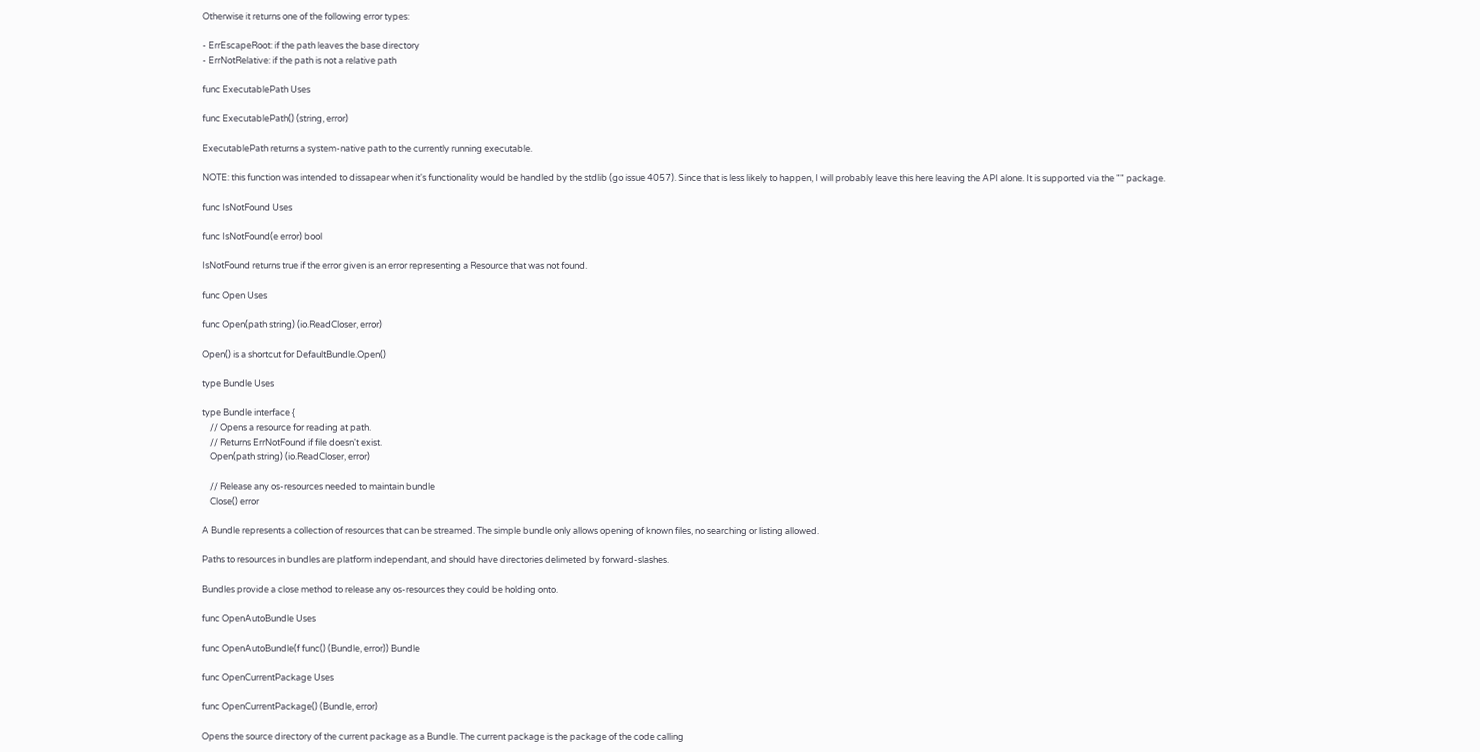Otherwise it returns one of the following error types:

- ErrEscapeRoot: if the path leaves the base directory
- ErrNotRelative: if the path is not a relative path

func ExecutablePath Uses

func ExecutablePath() (string, error)

ExecutablePath returns a system-native path to the currently running executable.

NOTE: this function was intended to dissapear when it's functionality would be handled by the stdlib (go issue 4057). Since that is less likely to happen, I will probably leave this here leaving the API alone. It is supported via the "" package.

func IsNotFound Uses

func IsNotFound(e error) bool

IsNotFound returns true if the error given is an error representing a Resource that was not found.

func Open Uses

func Open(path string) (io.ReadCloser, error)

Open() is a shortcut for DefaultBundle.Open()

type Bundle Uses

type Bundle interface {
    // Opens a resource for reading at path.
    // Returns ErrNotFound if file doesn't exist.
    Open(path string) (io.ReadCloser, error)

    // Release any os-resources needed to maintain bundle
    Close() error

A Bundle represents a collection of resources that can be streamed. The simple bundle only allows opening of known files, no searching or listing allowed.

Paths to resources in bundles are platform independant, and should have directories delimeted by forward-slashes.

Bundles provide a close method to release any os-resources they could be holding onto.

func OpenAutoBundle Uses

func OpenAutoBundle(f func() (Bundle, error)) Bundle

func OpenCurrentPackage Uses

func OpenCurrentPackage() (Bundle, error)

Opens the source directory of the current package as a Bundle. The current package is the package of the code calling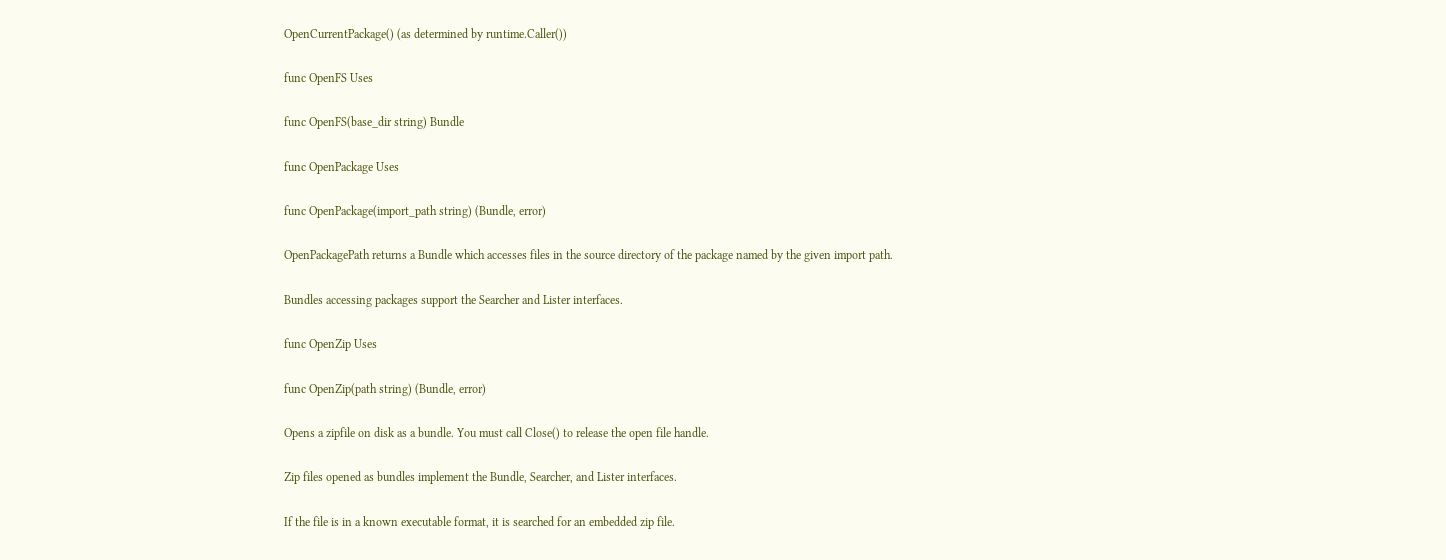OpenCurrentPackage() (as determined by runtime.Caller())

func OpenFS Uses

func OpenFS(base_dir string) Bundle

func OpenPackage Uses

func OpenPackage(import_path string) (Bundle, error)

OpenPackagePath returns a Bundle which accesses files in the source directory of the package named by the given import path.

Bundles accessing packages support the Searcher and Lister interfaces.

func OpenZip Uses

func OpenZip(path string) (Bundle, error)

Opens a zipfile on disk as a bundle. You must call Close() to release the open file handle.

Zip files opened as bundles implement the Bundle, Searcher, and Lister interfaces.

If the file is in a known executable format, it is searched for an embedded zip file.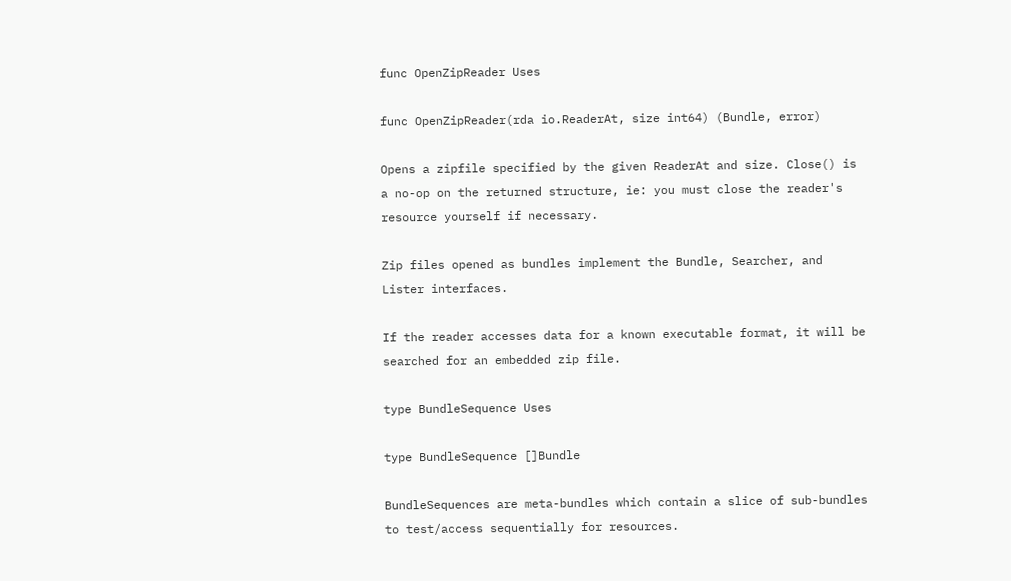func OpenZipReader Uses

func OpenZipReader(rda io.ReaderAt, size int64) (Bundle, error)

Opens a zipfile specified by the given ReaderAt and size. Close() is a no-op on the returned structure, ie: you must close the reader's resource yourself if necessary.

Zip files opened as bundles implement the Bundle, Searcher, and Lister interfaces.

If the reader accesses data for a known executable format, it will be searched for an embedded zip file.

type BundleSequence Uses

type BundleSequence []Bundle

BundleSequences are meta-bundles which contain a slice of sub-bundles to test/access sequentially for resources.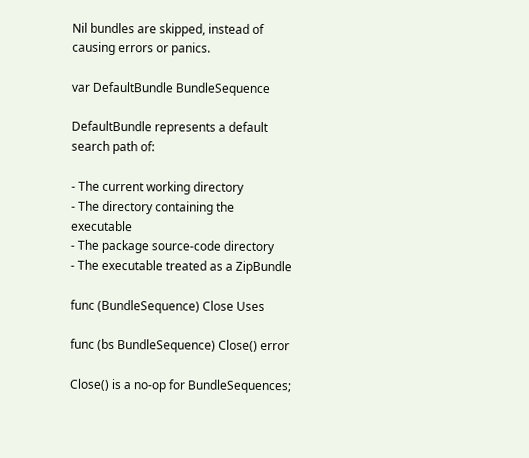Nil bundles are skipped, instead of causing errors or panics.

var DefaultBundle BundleSequence

DefaultBundle represents a default search path of:

- The current working directory
- The directory containing the executable
- The package source-code directory
- The executable treated as a ZipBundle

func (BundleSequence) Close Uses

func (bs BundleSequence) Close() error

Close() is a no-op for BundleSequences;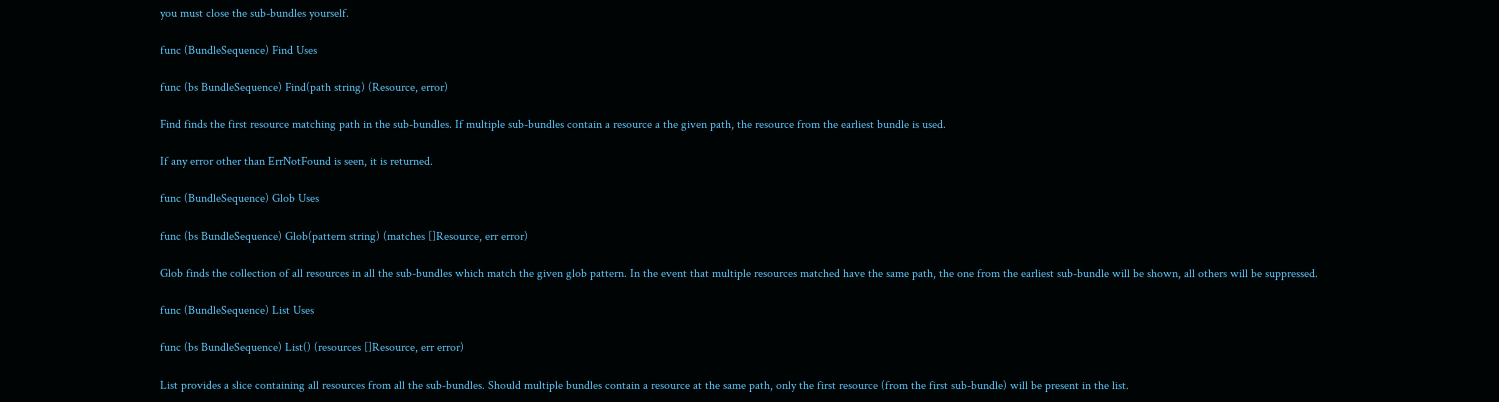you must close the sub-bundles yourself.

func (BundleSequence) Find Uses

func (bs BundleSequence) Find(path string) (Resource, error)

Find finds the first resource matching path in the sub-bundles. If multiple sub-bundles contain a resource a the given path, the resource from the earliest bundle is used.

If any error other than ErrNotFound is seen, it is returned.

func (BundleSequence) Glob Uses

func (bs BundleSequence) Glob(pattern string) (matches []Resource, err error)

Glob finds the collection of all resources in all the sub-bundles which match the given glob pattern. In the event that multiple resources matched have the same path, the one from the earliest sub-bundle will be shown, all others will be suppressed.

func (BundleSequence) List Uses

func (bs BundleSequence) List() (resources []Resource, err error)

List provides a slice containing all resources from all the sub-bundles. Should multiple bundles contain a resource at the same path, only the first resource (from the first sub-bundle) will be present in the list.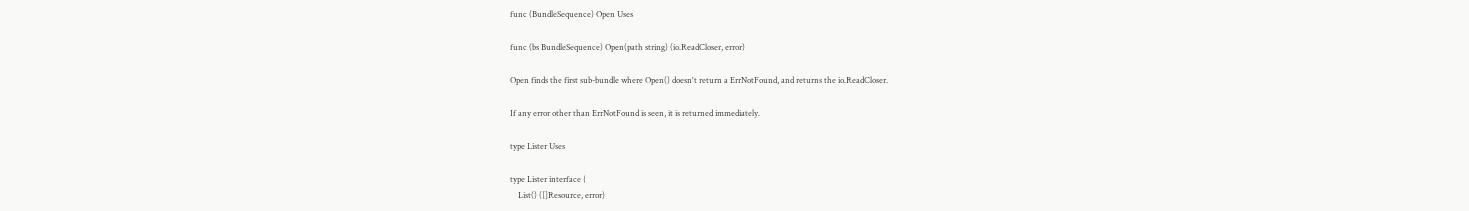func (BundleSequence) Open Uses

func (bs BundleSequence) Open(path string) (io.ReadCloser, error)

Open finds the first sub-bundle where Open() doesn't return a ErrNotFound, and returns the io.ReadCloser.

If any error other than ErrNotFound is seen, it is returned immediately.

type Lister Uses

type Lister interface {
    List() ([]Resource, error)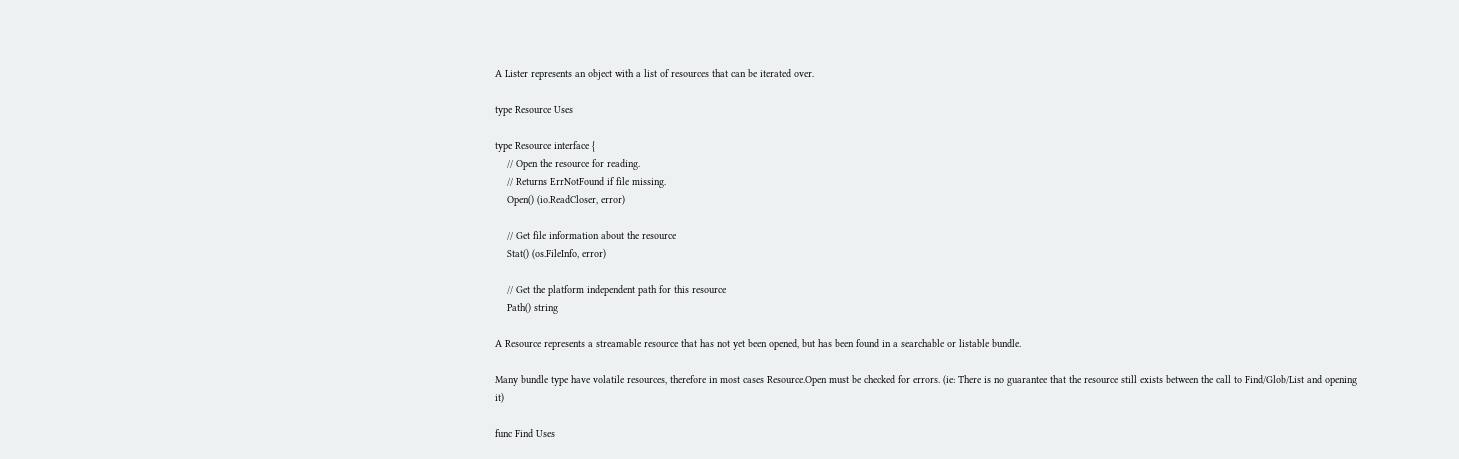A Lister represents an object with a list of resources that can be iterated over.

type Resource Uses

type Resource interface {
    // Open the resource for reading.
    // Returns ErrNotFound if file missing.
    Open() (io.ReadCloser, error)

    // Get file information about the resource
    Stat() (os.FileInfo, error)

    // Get the platform independent path for this resource
    Path() string

A Resource represents a streamable resource that has not yet been opened, but has been found in a searchable or listable bundle.

Many bundle type have volatile resources, therefore in most cases Resource.Open must be checked for errors. (ie: There is no guarantee that the resource still exists between the call to Find/Glob/List and opening it)

func Find Uses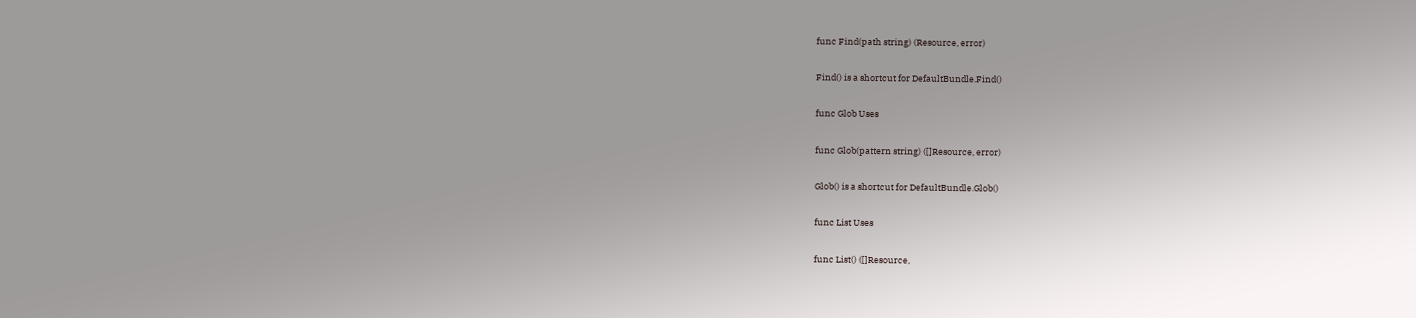func Find(path string) (Resource, error)

Find() is a shortcut for DefaultBundle.Find()

func Glob Uses

func Glob(pattern string) ([]Resource, error)

Glob() is a shortcut for DefaultBundle.Glob()

func List Uses

func List() ([]Resource,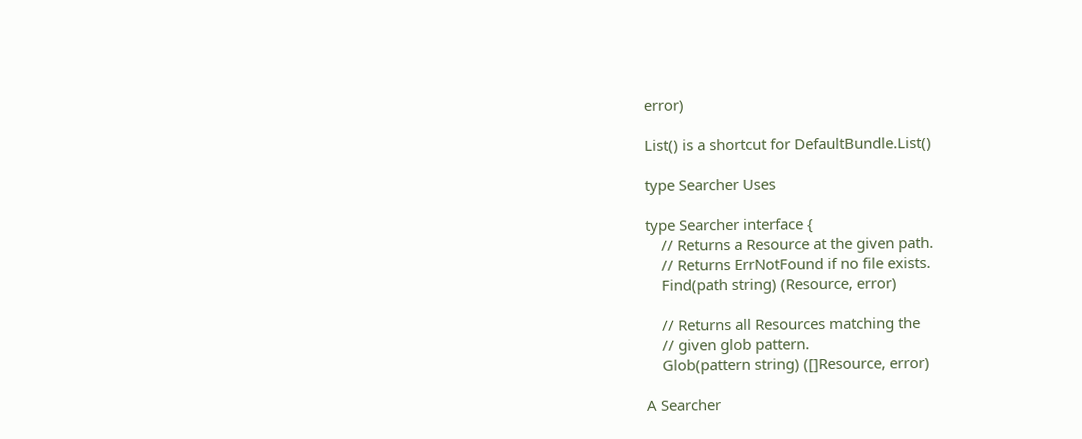error)

List() is a shortcut for DefaultBundle.List()

type Searcher Uses

type Searcher interface {
    // Returns a Resource at the given path.
    // Returns ErrNotFound if no file exists.
    Find(path string) (Resource, error)

    // Returns all Resources matching the
    // given glob pattern.
    Glob(pattern string) ([]Resource, error)

A Searcher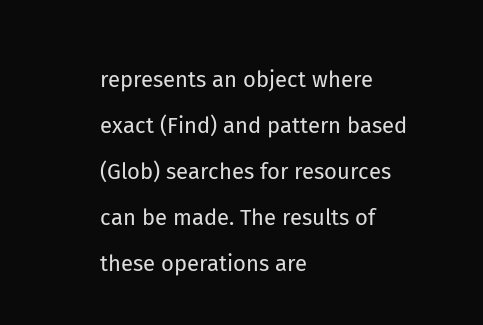represents an object where exact (Find) and pattern based (Glob) searches for resources can be made. The results of these operations are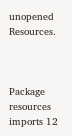unopened Resources.



Package resources imports 12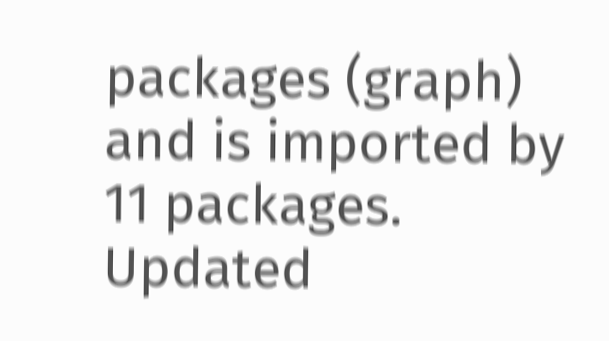packages (graph) and is imported by 11 packages. Updated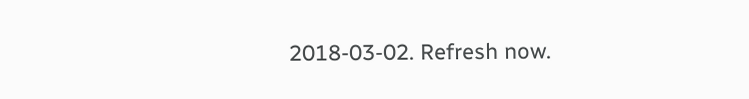2018-03-02. Refresh now.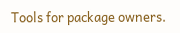Tools for package owners.